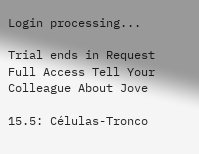Login processing...

Trial ends in Request Full Access Tell Your Colleague About Jove

15.5: Células-Tronco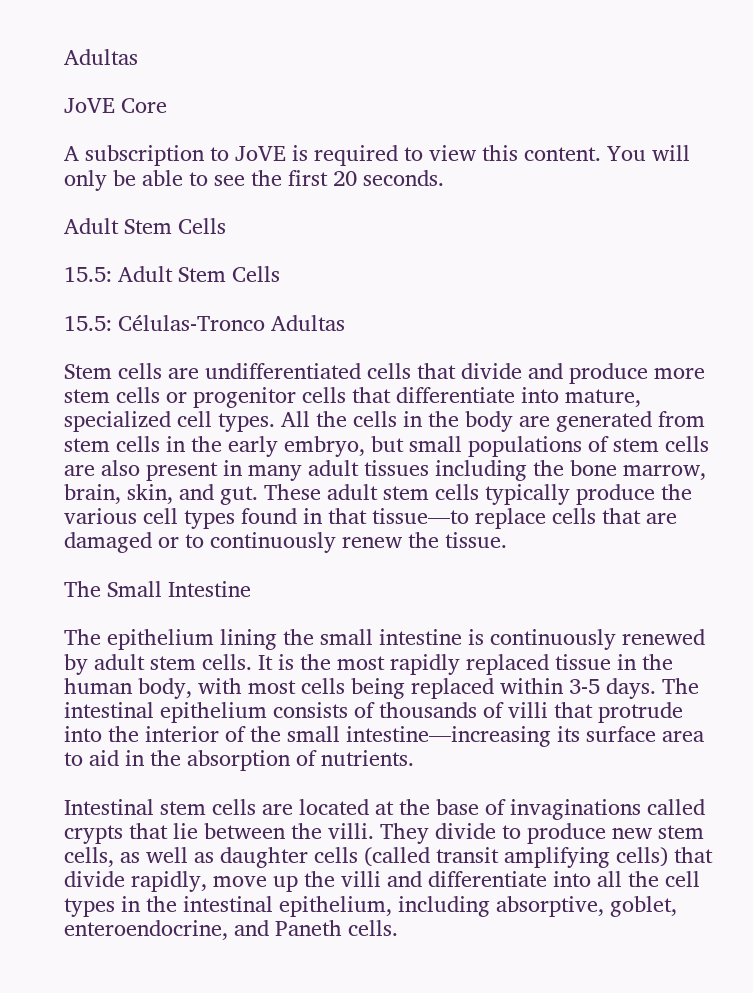Adultas

JoVE Core

A subscription to JoVE is required to view this content. You will only be able to see the first 20 seconds.

Adult Stem Cells

15.5: Adult Stem Cells

15.5: Células-Tronco Adultas

Stem cells are undifferentiated cells that divide and produce more stem cells or progenitor cells that differentiate into mature, specialized cell types. All the cells in the body are generated from stem cells in the early embryo, but small populations of stem cells are also present in many adult tissues including the bone marrow, brain, skin, and gut. These adult stem cells typically produce the various cell types found in that tissue—to replace cells that are damaged or to continuously renew the tissue.

The Small Intestine

The epithelium lining the small intestine is continuously renewed by adult stem cells. It is the most rapidly replaced tissue in the human body, with most cells being replaced within 3-5 days. The intestinal epithelium consists of thousands of villi that protrude into the interior of the small intestine—increasing its surface area to aid in the absorption of nutrients.

Intestinal stem cells are located at the base of invaginations called crypts that lie between the villi. They divide to produce new stem cells, as well as daughter cells (called transit amplifying cells) that divide rapidly, move up the villi and differentiate into all the cell types in the intestinal epithelium, including absorptive, goblet, enteroendocrine, and Paneth cells.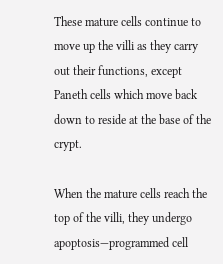These mature cells continue to move up the villi as they carry out their functions, except Paneth cells which move back down to reside at the base of the crypt.

When the mature cells reach the top of the villi, they undergo apoptosis—programmed cell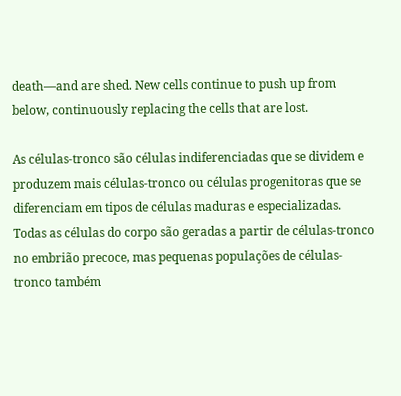death—and are shed. New cells continue to push up from below, continuously replacing the cells that are lost.

As células-tronco são células indiferenciadas que se dividem e produzem mais células-tronco ou células progenitoras que se diferenciam em tipos de células maduras e especializadas. Todas as células do corpo são geradas a partir de células-tronco no embrião precoce, mas pequenas populações de células-tronco também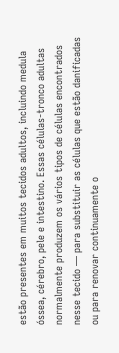estão presentes em muitos tecidos adultos, incluindo medula óssea, cérebro, pele e intestino. Essas células-tronco adultas normalmente produzem os vários tipos de células encontrados nesse tecido — para substituir as células que estão danificadas ou para renovar continuamente o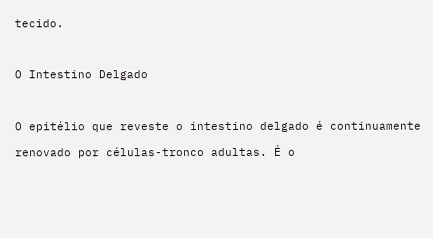tecido.

O Intestino Delgado

O epitélio que reveste o intestino delgado é continuamente renovado por células-tronco adultas. É o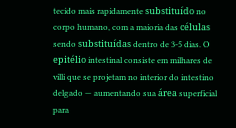tecido mais rapidamente substituído no corpo humano, com a maioria das células sendo substituídas dentro de 3-5 dias. O epitélio intestinal consiste em milhares de villi que se projetam no interior do intestino delgado — aumentando sua área superficial para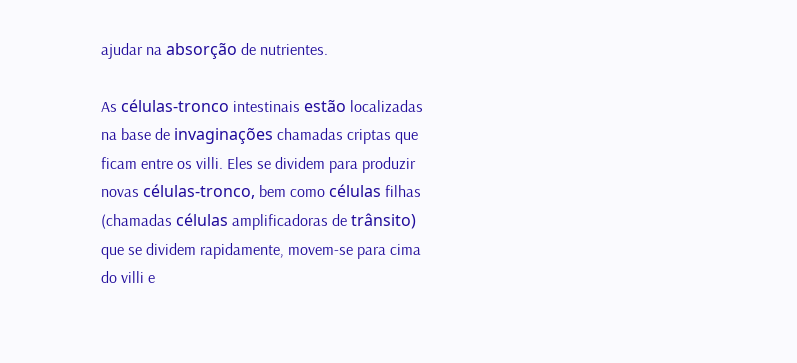ajudar na absorção de nutrientes.

As células-tronco intestinais estão localizadas na base de invaginações chamadas criptas que ficam entre os villi. Eles se dividem para produzir novas células-tronco, bem como células filhas (chamadas células amplificadoras de trânsito) que se dividem rapidamente, movem-se para cima do villi e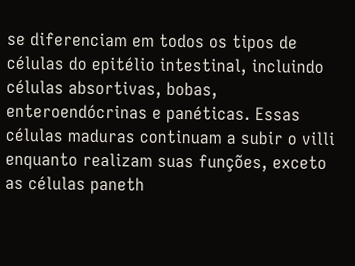se diferenciam em todos os tipos de células do epitélio intestinal, incluindo células absortivas, bobas, enteroendócrinas e panéticas. Essas células maduras continuam a subir o villi enquanto realizam suas funções, exceto as células paneth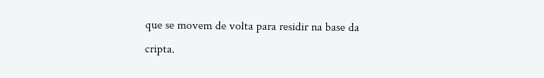que se movem de volta para residir na base da cripta.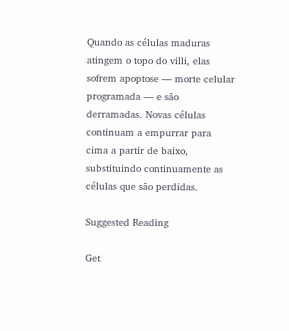Quando as células maduras atingem o topo do villi, elas sofrem apoptose — morte celular programada — e são derramadas. Novas células continuam a empurrar para cima a partir de baixo, substituindo continuamente as células que são perdidas.

Suggested Reading

Get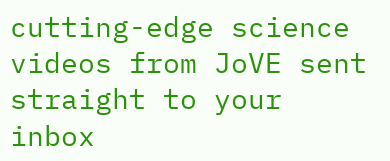cutting-edge science videos from JoVE sent straight to your inbox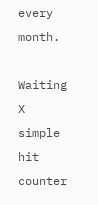every month.

Waiting X
simple hit counter